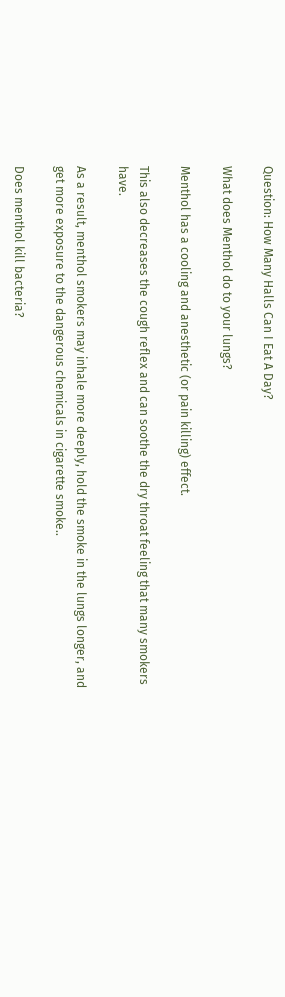Question: How Many Halls Can I Eat A Day?

What does Menthol do to your lungs?

Menthol has a cooling and anesthetic (or pain killing) effect.

This also decreases the cough reflex and can soothe the dry throat feeling that many smokers have.

As a result, menthol smokers may inhale more deeply, hold the smoke in the lungs longer, and get more exposure to the dangerous chemicals in cigarette smoke..

Does menthol kill bacteria?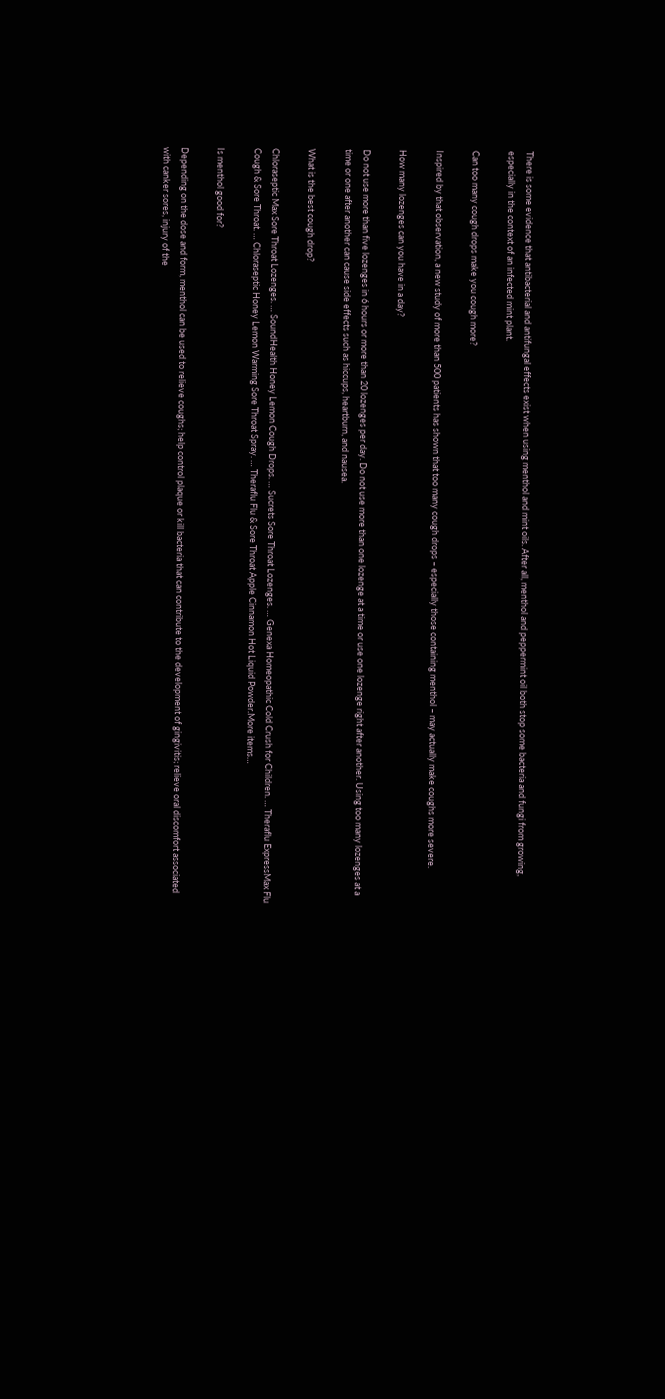There is some evidence that antibacterial and antifungal effects exist when using menthol and mint oils. After all, menthol and peppermint oil both stop some bacteria and fungi from growing, especially in the context of an infected mint plant.

Can too many cough drops make you cough more?

Inspired by that observation, a new study of more than 500 patients has shown that too many cough drops – especially those containing menthol – may actually make coughs more severe.

How many lozenges can you have in a day?

Do not use more than five lozenges in 6 hours or more than 20 lozenges per day. Do not use more than one lozenge at a time or use one lozenge right after another. Using too many lozenges at a time or one after another can cause side effects such as hiccups, heartburn, and nausea.

What is the best cough drop?

Chloraseptic Max Sore Throat Lozenges. … SoundHealth Honey Lemon Cough Drops. … Sucrets Sore Throat Lozenges. … Genexa Homeopathic Cold Crush for Children. … Theraflu ExpressMax Flu Cough & Sore Throat. … Chloraseptic Honey Lemon Warming Sore Throat Spray. … Theraflu Flu & Sore Throat Apple Cinnamon Hot Liquid Powder.More items…

Is menthol good for?

Depending on the dose and form, menthol can be used to relieve coughs; help control plaque or kill bacteria that can contribute to the development of gingivitis; relieve oral discomfort associated with canker sores, injury of the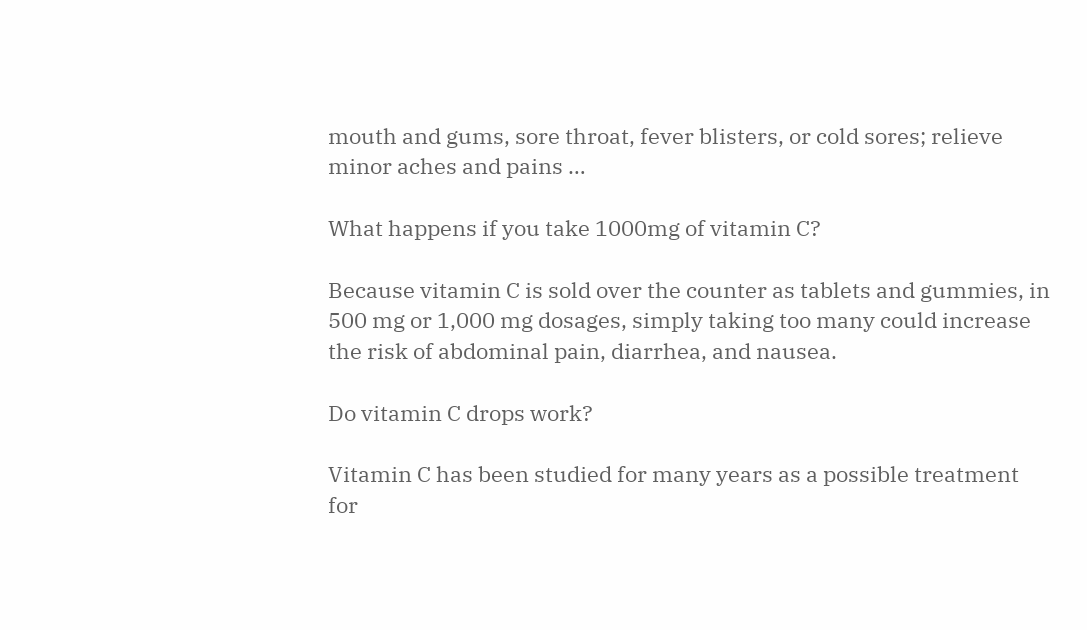mouth and gums, sore throat, fever blisters, or cold sores; relieve minor aches and pains …

What happens if you take 1000mg of vitamin C?

Because vitamin C is sold over the counter as tablets and gummies, in 500 mg or 1,000 mg dosages, simply taking too many could increase the risk of abdominal pain, diarrhea, and nausea.

Do vitamin C drops work?

Vitamin C has been studied for many years as a possible treatment for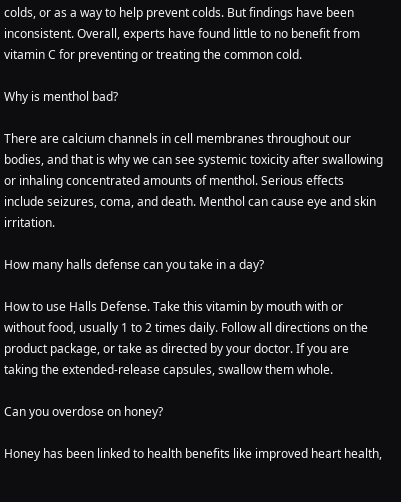colds, or as a way to help prevent colds. But findings have been inconsistent. Overall, experts have found little to no benefit from vitamin C for preventing or treating the common cold.

Why is menthol bad?

There are calcium channels in cell membranes throughout our bodies, and that is why we can see systemic toxicity after swallowing or inhaling concentrated amounts of menthol. Serious effects include seizures, coma, and death. Menthol can cause eye and skin irritation.

How many halls defense can you take in a day?

How to use Halls Defense. Take this vitamin by mouth with or without food, usually 1 to 2 times daily. Follow all directions on the product package, or take as directed by your doctor. If you are taking the extended-release capsules, swallow them whole.

Can you overdose on honey?

Honey has been linked to health benefits like improved heart health,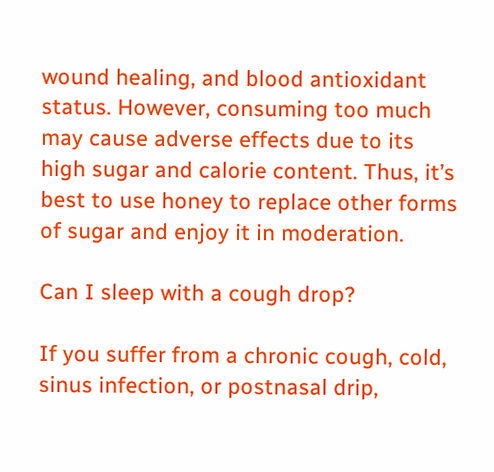wound healing, and blood antioxidant status. However, consuming too much may cause adverse effects due to its high sugar and calorie content. Thus, it’s best to use honey to replace other forms of sugar and enjoy it in moderation.

Can I sleep with a cough drop?

If you suffer from a chronic cough, cold, sinus infection, or postnasal drip,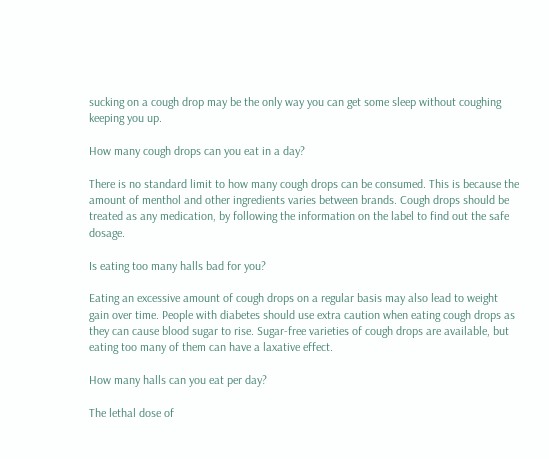sucking on a cough drop may be the only way you can get some sleep without coughing keeping you up.

How many cough drops can you eat in a day?

There is no standard limit to how many cough drops can be consumed. This is because the amount of menthol and other ingredients varies between brands. Cough drops should be treated as any medication, by following the information on the label to find out the safe dosage.

Is eating too many halls bad for you?

Eating an excessive amount of cough drops on a regular basis may also lead to weight gain over time. People with diabetes should use extra caution when eating cough drops as they can cause blood sugar to rise. Sugar-free varieties of cough drops are available, but eating too many of them can have a laxative effect.

How many halls can you eat per day?

The lethal dose of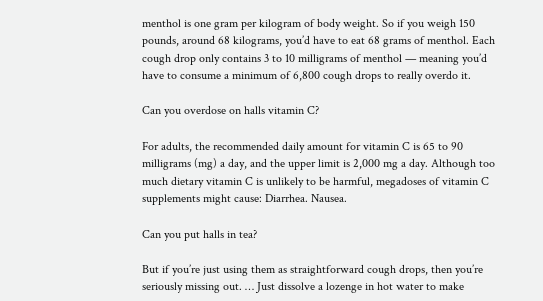menthol is one gram per kilogram of body weight. So if you weigh 150 pounds, around 68 kilograms, you’d have to eat 68 grams of menthol. Each cough drop only contains 3 to 10 milligrams of menthol — meaning you’d have to consume a minimum of 6,800 cough drops to really overdo it.

Can you overdose on halls vitamin C?

For adults, the recommended daily amount for vitamin C is 65 to 90 milligrams (mg) a day, and the upper limit is 2,000 mg a day. Although too much dietary vitamin C is unlikely to be harmful, megadoses of vitamin C supplements might cause: Diarrhea. Nausea.

Can you put halls in tea?

But if you’re just using them as straightforward cough drops, then you’re seriously missing out. … Just dissolve a lozenge in hot water to make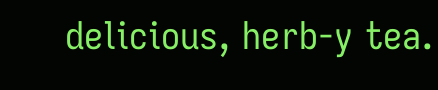delicious, herb-y tea.